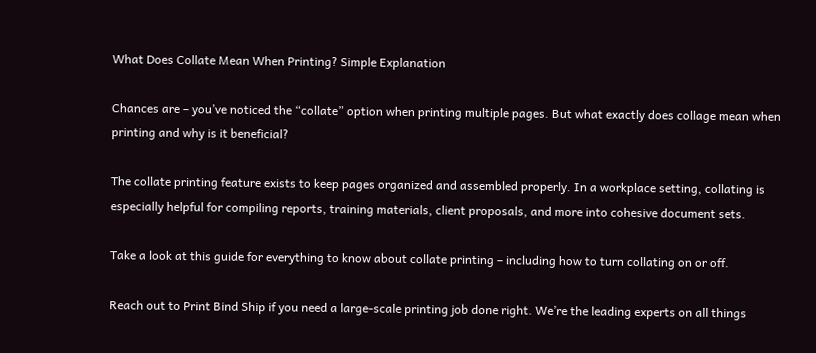What Does Collate Mean When Printing? Simple Explanation

Chances are – you’ve noticed the “collate” option when printing multiple pages. But what exactly does collage mean when printing and why is it beneficial?

The collate printing feature exists to keep pages organized and assembled properly. In a workplace setting, collating is especially helpful for compiling reports, training materials, client proposals, and more into cohesive document sets.

Take a look at this guide for everything to know about collate printing – including how to turn collating on or off.

Reach out to Print Bind Ship if you need a large-scale printing job done right. We’re the leading experts on all things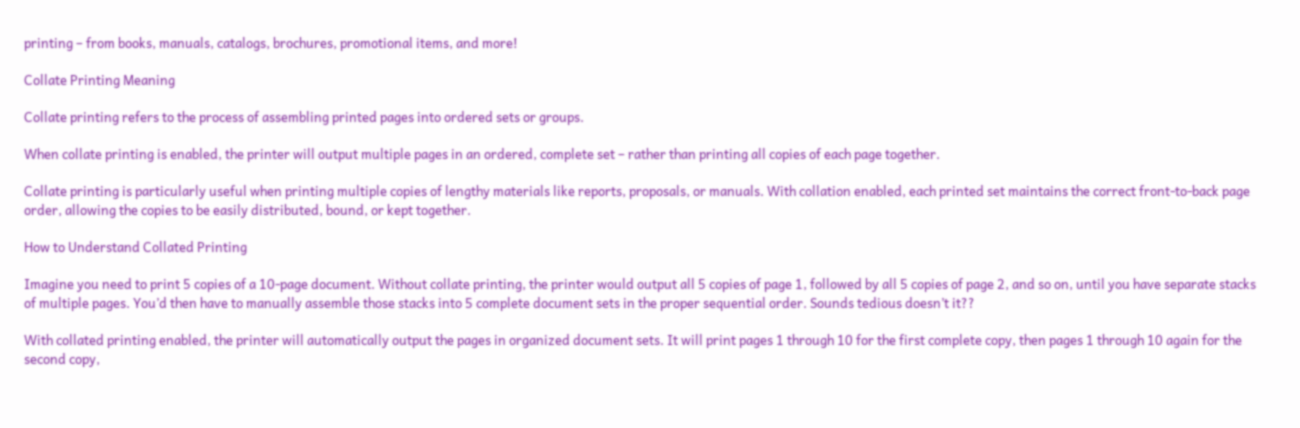printing – from books, manuals, catalogs, brochures, promotional items, and more!

Collate Printing Meaning

Collate printing refers to the process of assembling printed pages into ordered sets or groups.

When collate printing is enabled, the printer will output multiple pages in an ordered, complete set – rather than printing all copies of each page together.

Collate printing is particularly useful when printing multiple copies of lengthy materials like reports, proposals, or manuals. With collation enabled, each printed set maintains the correct front-to-back page order, allowing the copies to be easily distributed, bound, or kept together.

How to Understand Collated Printing

Imagine you need to print 5 copies of a 10-page document. Without collate printing, the printer would output all 5 copies of page 1, followed by all 5 copies of page 2, and so on, until you have separate stacks of multiple pages. You’d then have to manually assemble those stacks into 5 complete document sets in the proper sequential order. Sounds tedious doesn’t it??

With collated printing enabled, the printer will automatically output the pages in organized document sets. It will print pages 1 through 10 for the first complete copy, then pages 1 through 10 again for the second copy,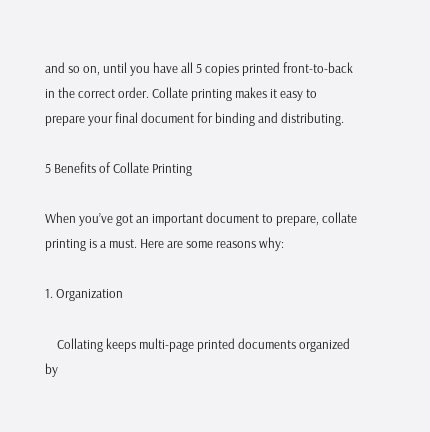and so on, until you have all 5 copies printed front-to-back in the correct order. Collate printing makes it easy to prepare your final document for binding and distributing.

5 Benefits of Collate Printing

When you’ve got an important document to prepare, collate printing is a must. Here are some reasons why:

1. Organization

    Collating keeps multi-page printed documents organized by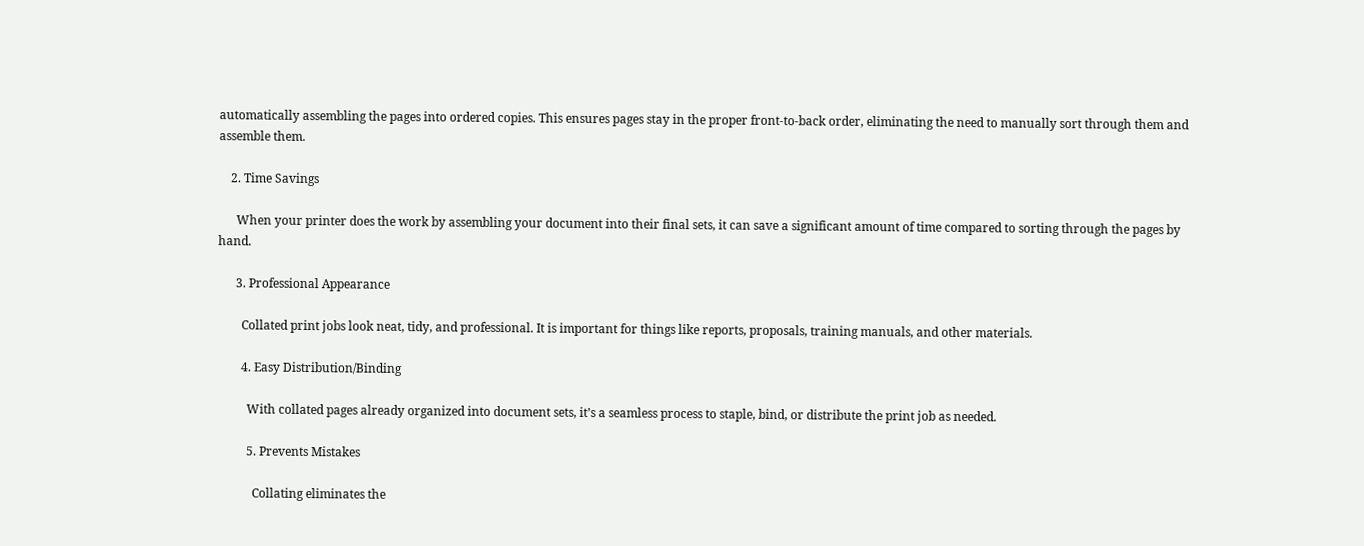automatically assembling the pages into ordered copies. This ensures pages stay in the proper front-to-back order, eliminating the need to manually sort through them and assemble them.

    2. Time Savings

      When your printer does the work by assembling your document into their final sets, it can save a significant amount of time compared to sorting through the pages by hand.

      3. Professional Appearance

        Collated print jobs look neat, tidy, and professional. It is important for things like reports, proposals, training manuals, and other materials.

        4. Easy Distribution/Binding

          With collated pages already organized into document sets, it’s a seamless process to staple, bind, or distribute the print job as needed.

          5. Prevents Mistakes

            Collating eliminates the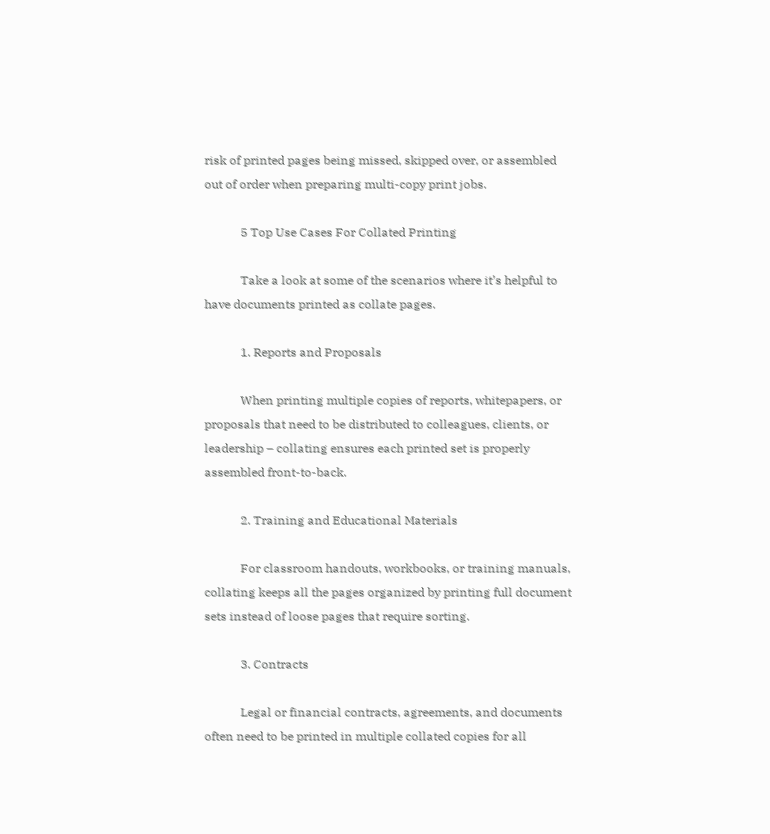risk of printed pages being missed, skipped over, or assembled out of order when preparing multi-copy print jobs.

            5 Top Use Cases For Collated Printing

            Take a look at some of the scenarios where it’s helpful to have documents printed as collate pages.

            1. Reports and Proposals

            When printing multiple copies of reports, whitepapers, or proposals that need to be distributed to colleagues, clients, or leadership – collating ensures each printed set is properly assembled front-to-back.

            2. Training and Educational Materials

            For classroom handouts, workbooks, or training manuals, collating keeps all the pages organized by printing full document sets instead of loose pages that require sorting.

            3. Contracts

            Legal or financial contracts, agreements, and documents often need to be printed in multiple collated copies for all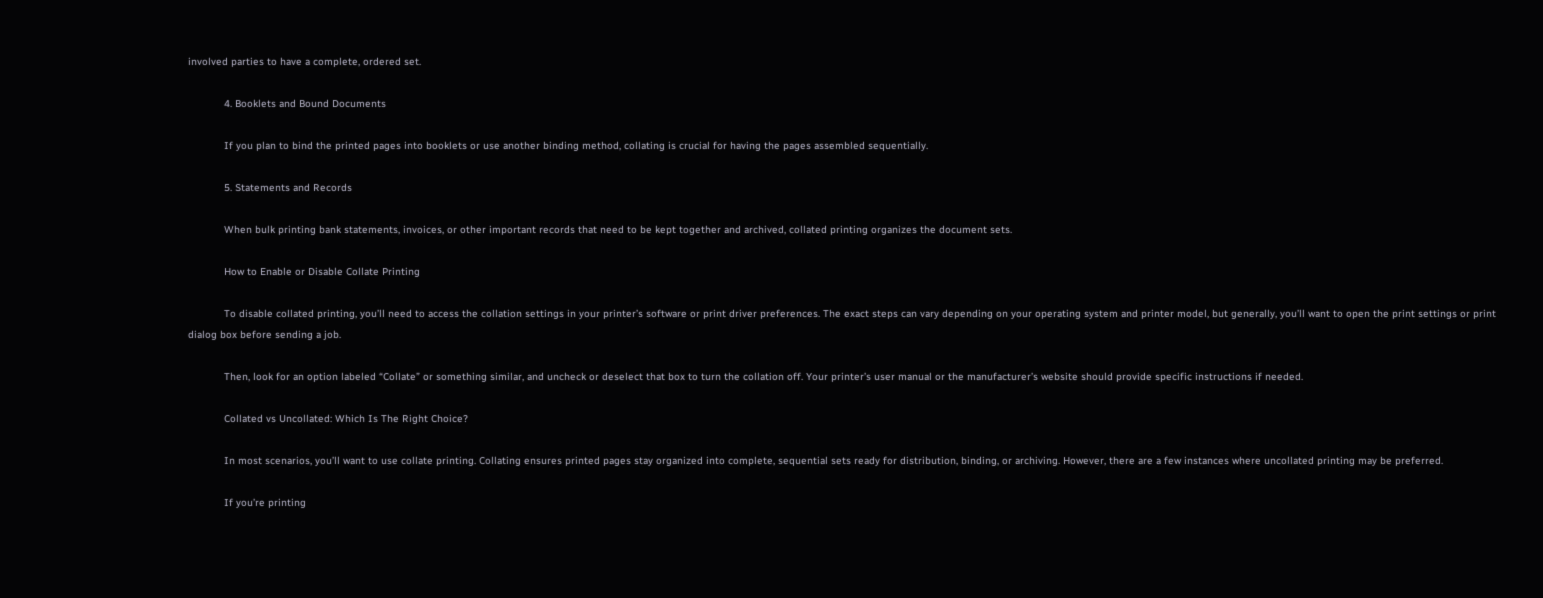involved parties to have a complete, ordered set.

            4. Booklets and Bound Documents

            If you plan to bind the printed pages into booklets or use another binding method, collating is crucial for having the pages assembled sequentially.

            5. Statements and Records

            When bulk printing bank statements, invoices, or other important records that need to be kept together and archived, collated printing organizes the document sets.

            How to Enable or Disable Collate Printing

            To disable collated printing, you’ll need to access the collation settings in your printer’s software or print driver preferences. The exact steps can vary depending on your operating system and printer model, but generally, you’ll want to open the print settings or print dialog box before sending a job.

            Then, look for an option labeled “Collate” or something similar, and uncheck or deselect that box to turn the collation off. Your printer’s user manual or the manufacturer’s website should provide specific instructions if needed.

            Collated vs Uncollated: Which Is The Right Choice?

            In most scenarios, you’ll want to use collate printing. Collating ensures printed pages stay organized into complete, sequential sets ready for distribution, binding, or archiving. However, there are a few instances where uncollated printing may be preferred.

            If you’re printing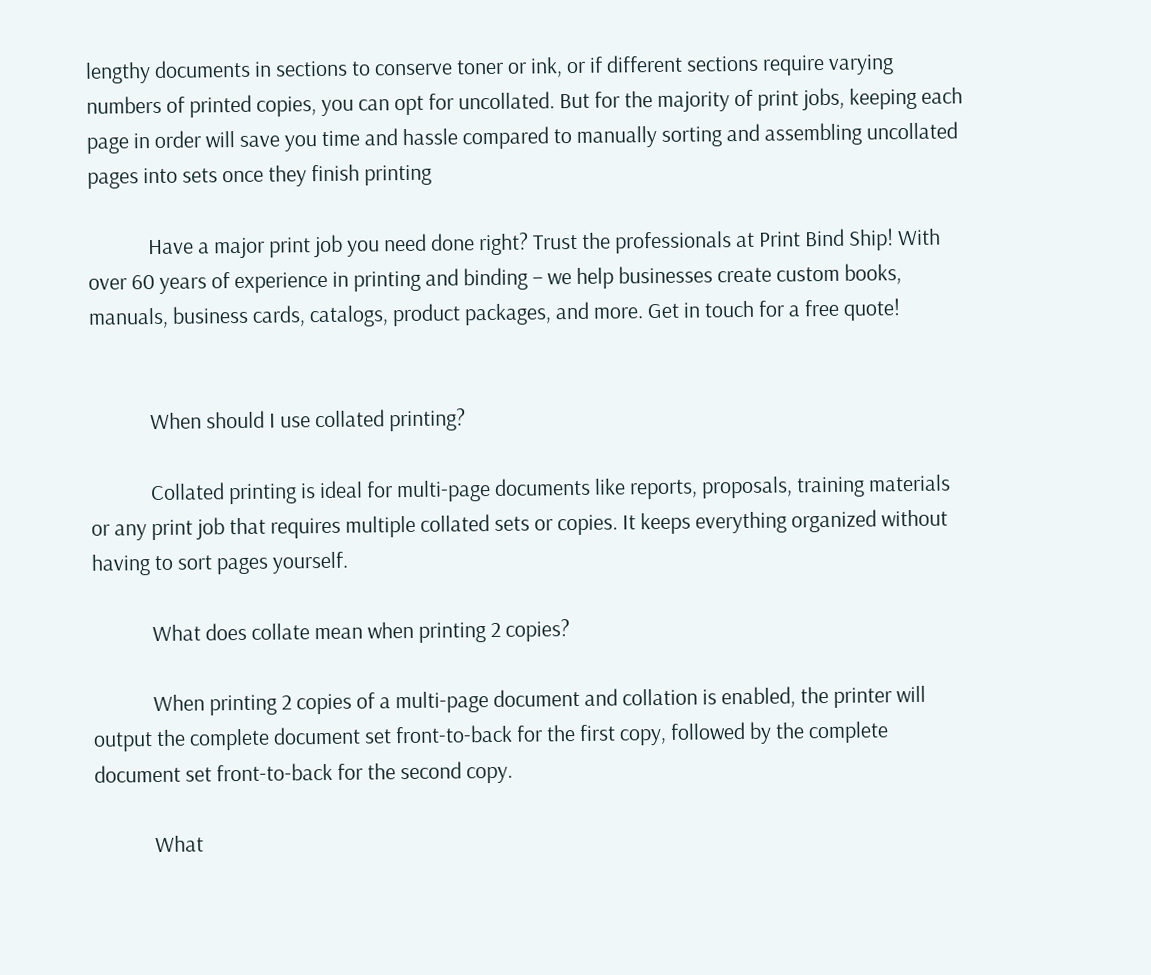lengthy documents in sections to conserve toner or ink, or if different sections require varying numbers of printed copies, you can opt for uncollated. But for the majority of print jobs, keeping each page in order will save you time and hassle compared to manually sorting and assembling uncollated pages into sets once they finish printing

            Have a major print job you need done right? Trust the professionals at Print Bind Ship! With over 60 years of experience in printing and binding – we help businesses create custom books, manuals, business cards, catalogs, product packages, and more. Get in touch for a free quote!


            When should I use collated printing?

            Collated printing is ideal for multi-page documents like reports, proposals, training materials or any print job that requires multiple collated sets or copies. It keeps everything organized without having to sort pages yourself.

            What does collate mean when printing 2 copies?

            When printing 2 copies of a multi-page document and collation is enabled, the printer will output the complete document set front-to-back for the first copy, followed by the complete document set front-to-back for the second copy.

            What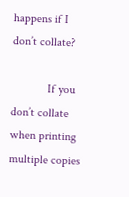happens if I don’t collate?

            If you don’t collate when printing multiple copies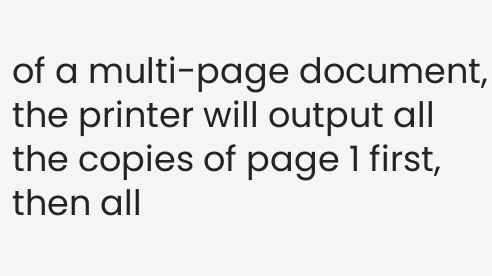of a multi-page document, the printer will output all the copies of page 1 first, then all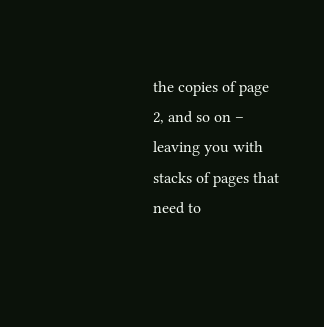the copies of page 2, and so on – leaving you with stacks of pages that need to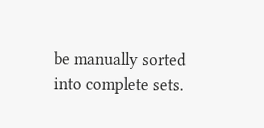be manually sorted into complete sets.